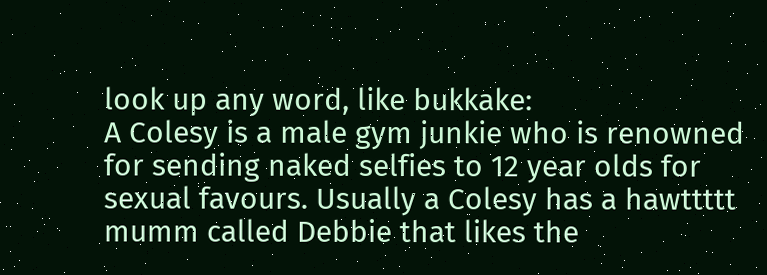look up any word, like bukkake:
A Colesy is a male gym junkie who is renowned for sending naked selfies to 12 year olds for sexual favours. Usually a Colesy has a hawttttt mumm called Debbie that likes the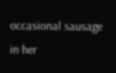occasional sausage in her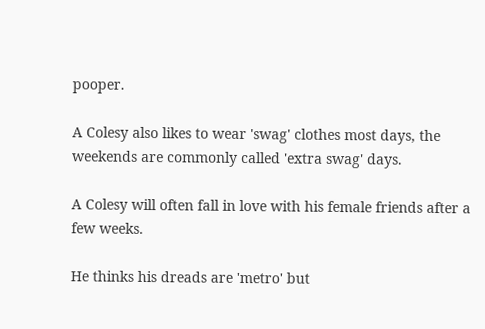pooper.

A Colesy also likes to wear 'swag' clothes most days, the weekends are commonly called 'extra swag' days.

A Colesy will often fall in love with his female friends after a few weeks.

He thinks his dreads are 'metro' but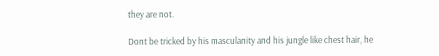they are not.

Dont be tricked by his masculanity and his jungle like chest hair, he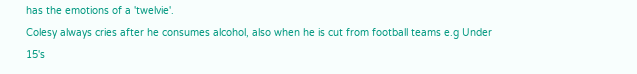has the emotions of a 'twelvie'.
Colesy always cries after he consumes alcohol, also when he is cut from football teams e.g Under 15's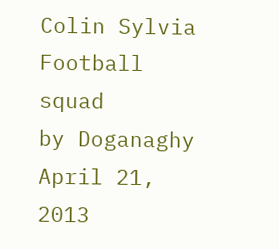Colin Sylvia Football squad
by Doganaghy April 21, 2013